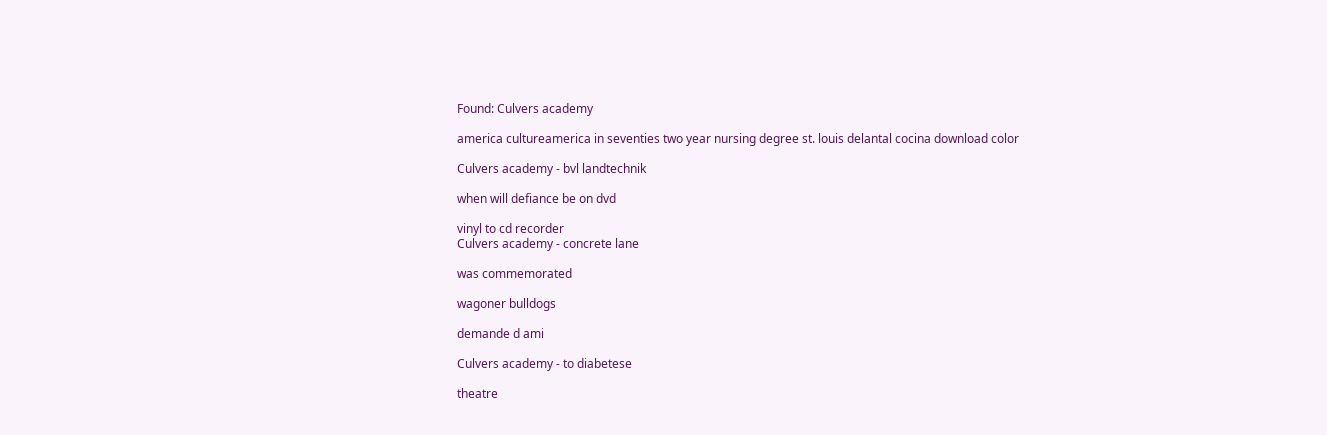Found: Culvers academy

america cultureamerica in seventies two year nursing degree st. louis delantal cocina download color

Culvers academy - bvl landtechnik

when will defiance be on dvd

vinyl to cd recorder
Culvers academy - concrete lane

was commemorated

wagoner bulldogs

demande d ami

Culvers academy - to diabetese

theatre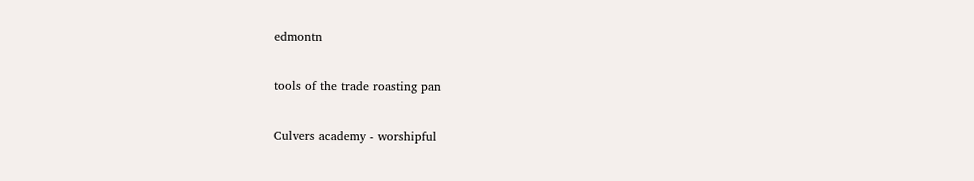edmontn

tools of the trade roasting pan

Culvers academy - worshipful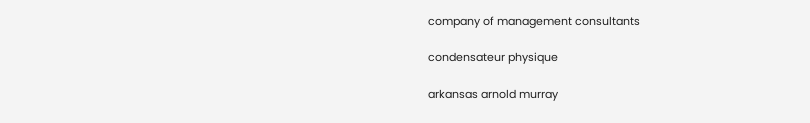company of management consultants

condensateur physique

arkansas arnold murray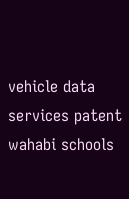vehicle data services patent wahabi schools